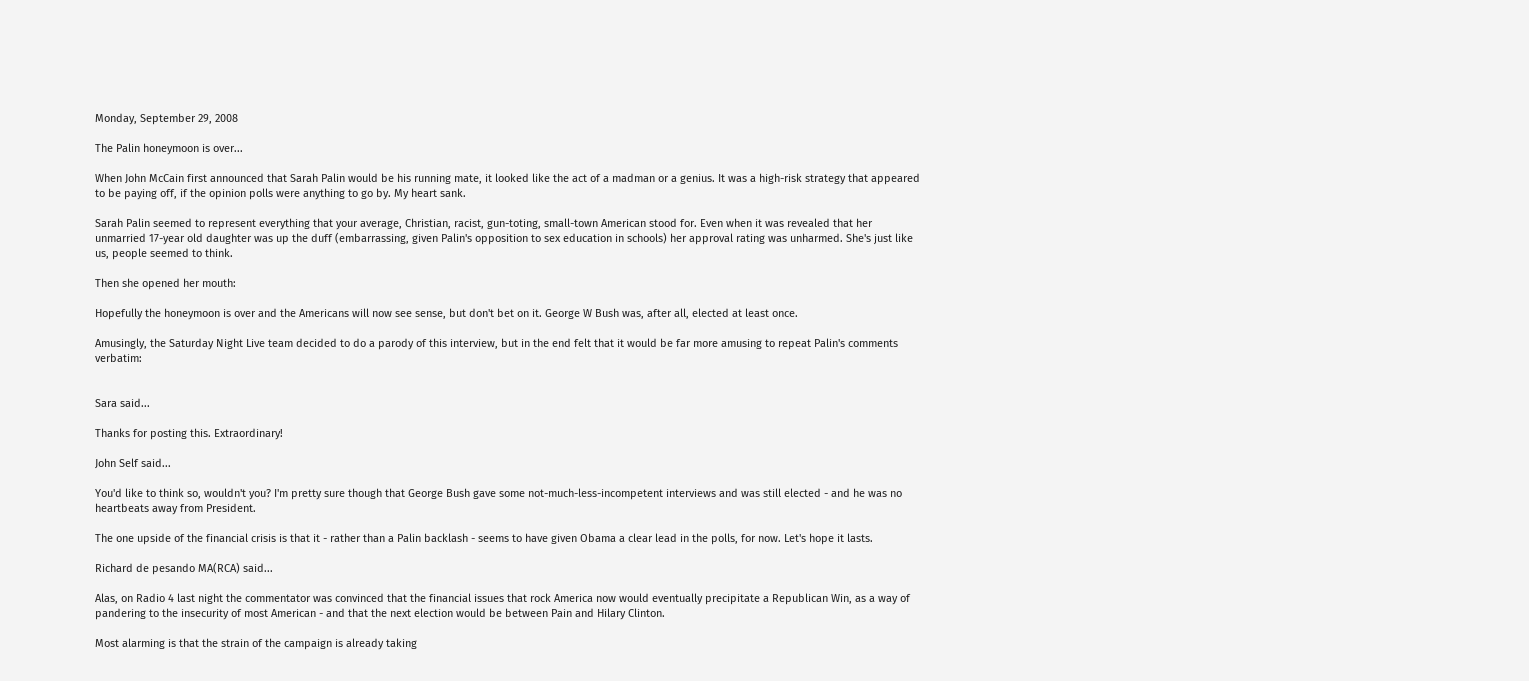Monday, September 29, 2008

The Palin honeymoon is over...

When John McCain first announced that Sarah Palin would be his running mate, it looked like the act of a madman or a genius. It was a high-risk strategy that appeared to be paying off, if the opinion polls were anything to go by. My heart sank.

Sarah Palin seemed to represent everything that your average, Christian, racist, gun-toting, small-town American stood for. Even when it was revealed that her unmarried 17-year old daughter was up the duff (embarrassing, given Palin's opposition to sex education in schools) her approval rating was unharmed. She's just like us, people seemed to think.

Then she opened her mouth:

Hopefully the honeymoon is over and the Americans will now see sense, but don't bet on it. George W Bush was, after all, elected at least once.

Amusingly, the Saturday Night Live team decided to do a parody of this interview, but in the end felt that it would be far more amusing to repeat Palin's comments verbatim:


Sara said...

Thanks for posting this. Extraordinary!

John Self said...

You'd like to think so, wouldn't you? I'm pretty sure though that George Bush gave some not-much-less-incompetent interviews and was still elected - and he was no heartbeats away from President.

The one upside of the financial crisis is that it - rather than a Palin backlash - seems to have given Obama a clear lead in the polls, for now. Let's hope it lasts.

Richard de pesando MA(RCA) said...

Alas, on Radio 4 last night the commentator was convinced that the financial issues that rock America now would eventually precipitate a Republican Win, as a way of pandering to the insecurity of most American - and that the next election would be between Pain and Hilary Clinton.

Most alarming is that the strain of the campaign is already taking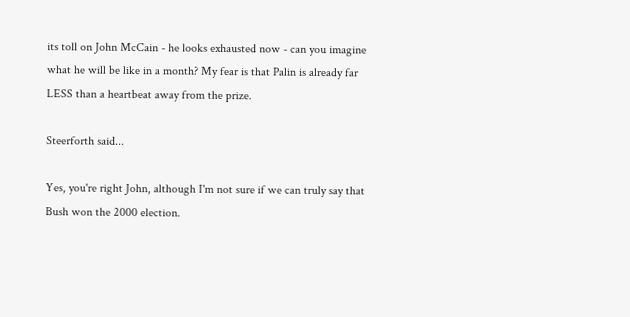its toll on John McCain - he looks exhausted now - can you imagine what he will be like in a month? My fear is that Palin is already far LESS than a heartbeat away from the prize.

Steerforth said...

Yes, you're right John, although I'm not sure if we can truly say that Bush won the 2000 election.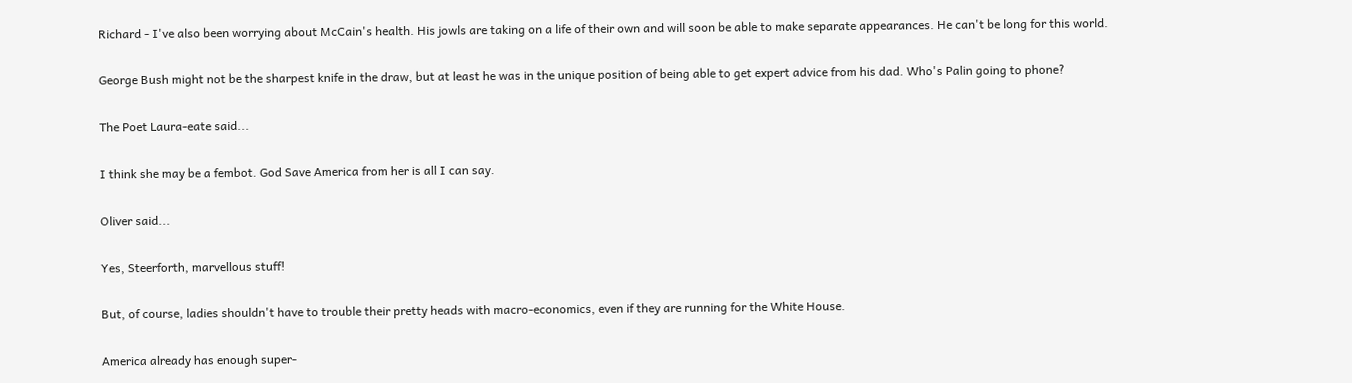Richard - I've also been worrying about McCain's health. His jowls are taking on a life of their own and will soon be able to make separate appearances. He can't be long for this world.

George Bush might not be the sharpest knife in the draw, but at least he was in the unique position of being able to get expert advice from his dad. Who's Palin going to phone?

The Poet Laura-eate said...

I think she may be a fembot. God Save America from her is all I can say.

Oliver said...

Yes, Steerforth, marvellous stuff!

But, of course, ladies shouldn't have to trouble their pretty heads with macro-economics, even if they are running for the White House.

America already has enough super-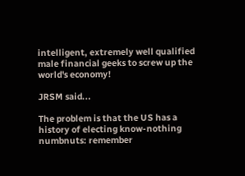intelligent, extremely well qualified male financial geeks to screw up the world's economy!

JRSM said...

The problem is that the US has a history of electing know-nothing numbnuts: remember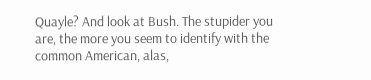Quayle? And look at Bush. The stupider you are, the more you seem to identify with the common American, alas,